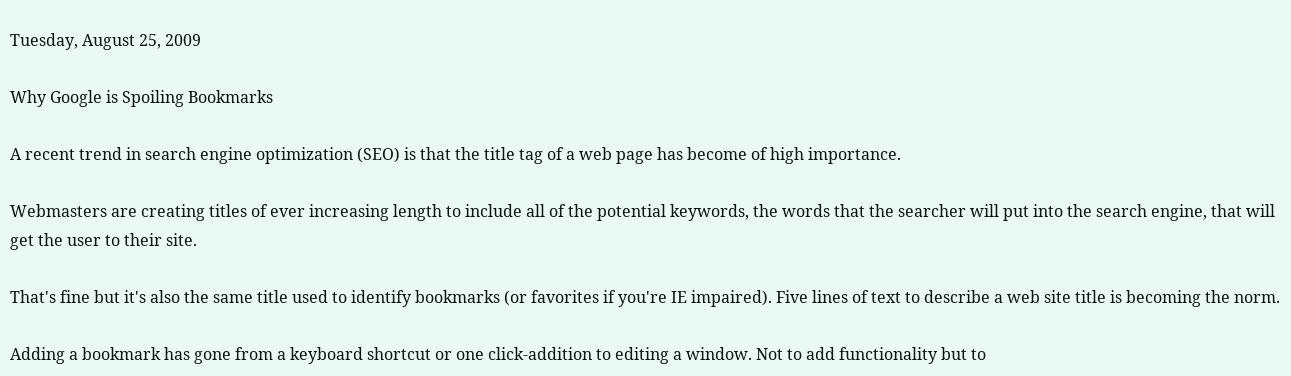Tuesday, August 25, 2009

Why Google is Spoiling Bookmarks

A recent trend in search engine optimization (SEO) is that the title tag of a web page has become of high importance.

Webmasters are creating titles of ever increasing length to include all of the potential keywords, the words that the searcher will put into the search engine, that will get the user to their site.

That's fine but it's also the same title used to identify bookmarks (or favorites if you're IE impaired). Five lines of text to describe a web site title is becoming the norm.

Adding a bookmark has gone from a keyboard shortcut or one click-addition to editing a window. Not to add functionality but to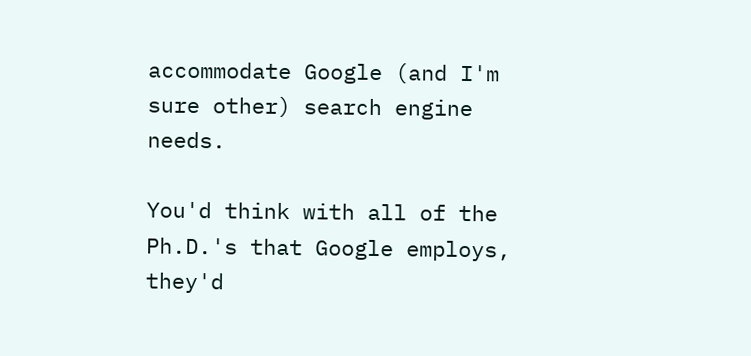accommodate Google (and I'm sure other) search engine needs.

You'd think with all of the Ph.D.'s that Google employs, they'd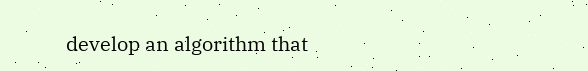develop an algorithm that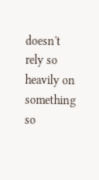doesn't rely so heavily on something so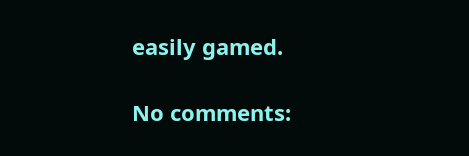easily gamed.

No comments: